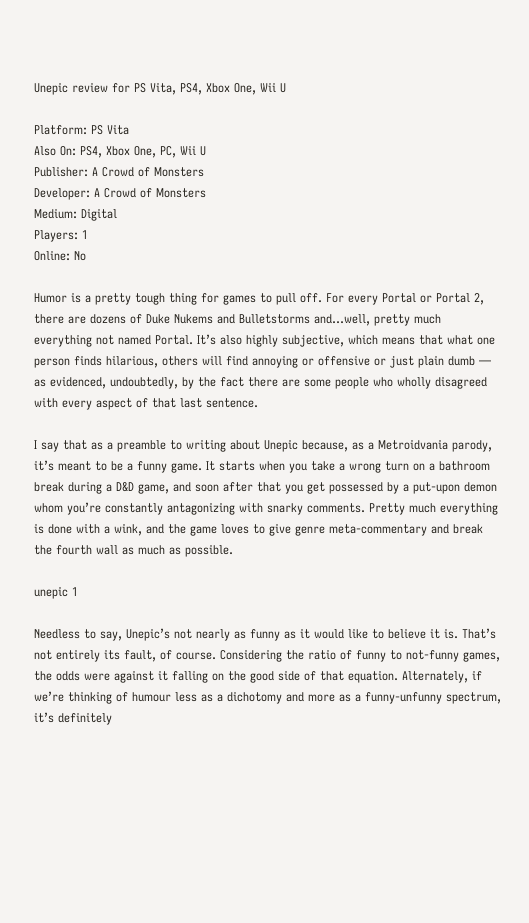Unepic review for PS Vita, PS4, Xbox One, Wii U

Platform: PS Vita
Also On: PS4, Xbox One, PC, Wii U
Publisher: A Crowd of Monsters
Developer: A Crowd of Monsters
Medium: Digital
Players: 1
Online: No

Humor is a pretty tough thing for games to pull off. For every Portal or Portal 2, there are dozens of Duke Nukems and Bulletstorms and…well, pretty much everything not named Portal. It’s also highly subjective, which means that what one person finds hilarious, others will find annoying or offensive or just plain dumb — as evidenced, undoubtedly, by the fact there are some people who wholly disagreed with every aspect of that last sentence.

I say that as a preamble to writing about Unepic because, as a Metroidvania parody, it’s meant to be a funny game. It starts when you take a wrong turn on a bathroom break during a D&D game, and soon after that you get possessed by a put-upon demon whom you’re constantly antagonizing with snarky comments. Pretty much everything is done with a wink, and the game loves to give genre meta-commentary and break the fourth wall as much as possible.

unepic 1

Needless to say, Unepic’s not nearly as funny as it would like to believe it is. That’s not entirely its fault, of course. Considering the ratio of funny to not-funny games, the odds were against it falling on the good side of that equation. Alternately, if we’re thinking of humour less as a dichotomy and more as a funny-unfunny spectrum, it’s definitely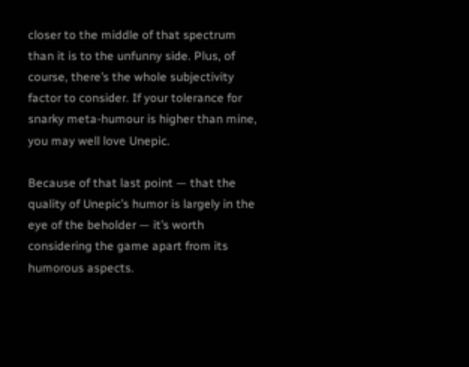closer to the middle of that spectrum than it is to the unfunny side. Plus, of course, there’s the whole subjectivity factor to consider. If your tolerance for snarky meta-humour is higher than mine, you may well love Unepic.

Because of that last point — that the quality of Unepic’s humor is largely in the eye of the beholder — it’s worth considering the game apart from its humorous aspects.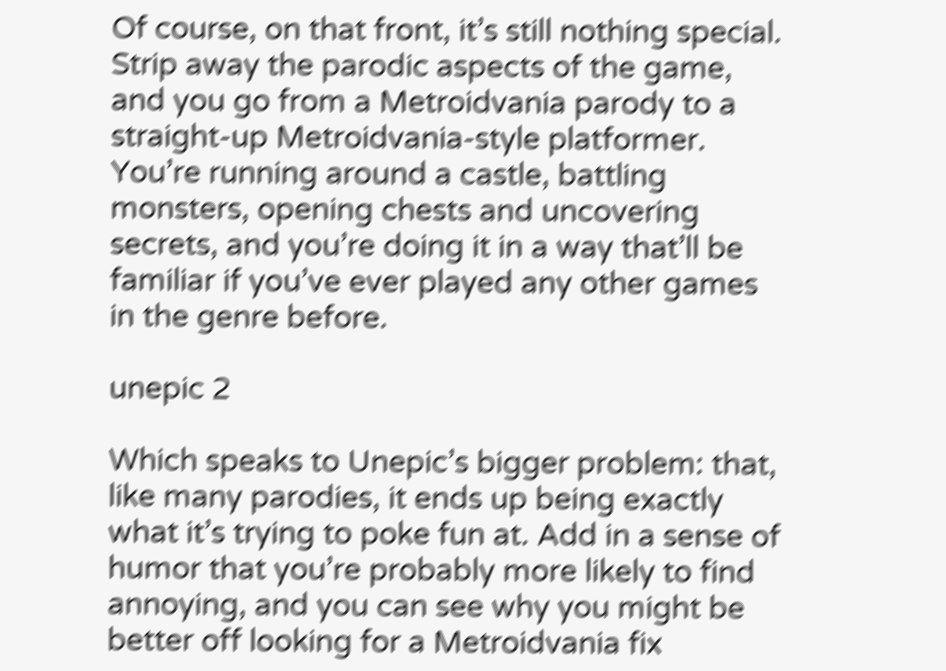Of course, on that front, it’s still nothing special. Strip away the parodic aspects of the game, and you go from a Metroidvania parody to a straight-up Metroidvania-style platformer. You’re running around a castle, battling monsters, opening chests and uncovering secrets, and you’re doing it in a way that’ll be familiar if you’ve ever played any other games in the genre before.

unepic 2

Which speaks to Unepic’s bigger problem: that, like many parodies, it ends up being exactly what it’s trying to poke fun at. Add in a sense of humor that you’re probably more likely to find annoying, and you can see why you might be better off looking for a Metroidvania fix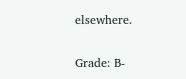elsewhere.

Grade: B-